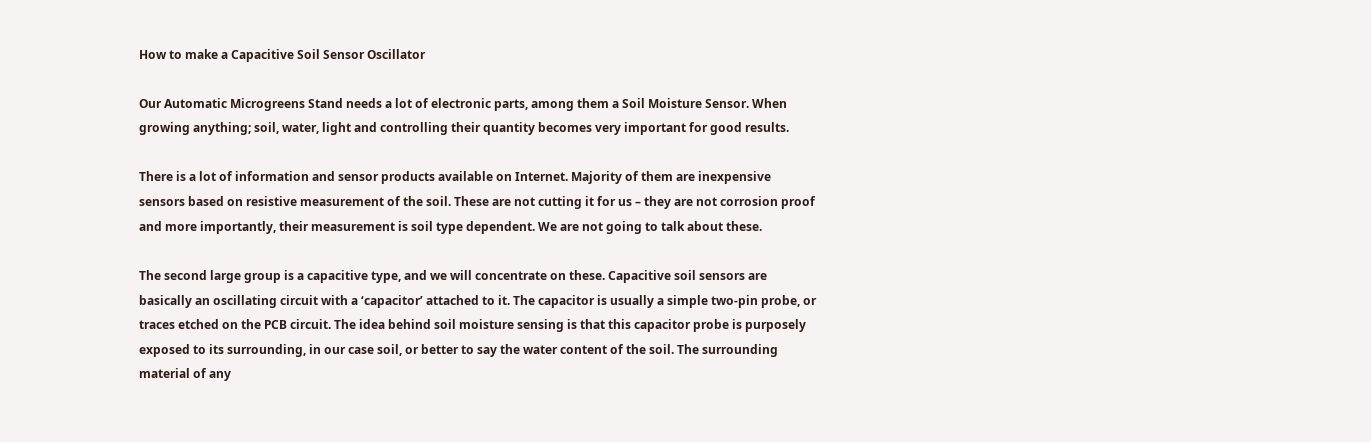How to make a Capacitive Soil Sensor Oscillator

Our Automatic Microgreens Stand needs a lot of electronic parts, among them a Soil Moisture Sensor. When growing anything; soil, water, light and controlling their quantity becomes very important for good results.

There is a lot of information and sensor products available on Internet. Majority of them are inexpensive sensors based on resistive measurement of the soil. These are not cutting it for us – they are not corrosion proof and more importantly, their measurement is soil type dependent. We are not going to talk about these.

The second large group is a capacitive type, and we will concentrate on these. Capacitive soil sensors are basically an oscillating circuit with a ‘capacitor’ attached to it. The capacitor is usually a simple two-pin probe, or traces etched on the PCB circuit. The idea behind soil moisture sensing is that this capacitor probe is purposely exposed to its surrounding, in our case soil, or better to say the water content of the soil. The surrounding material of any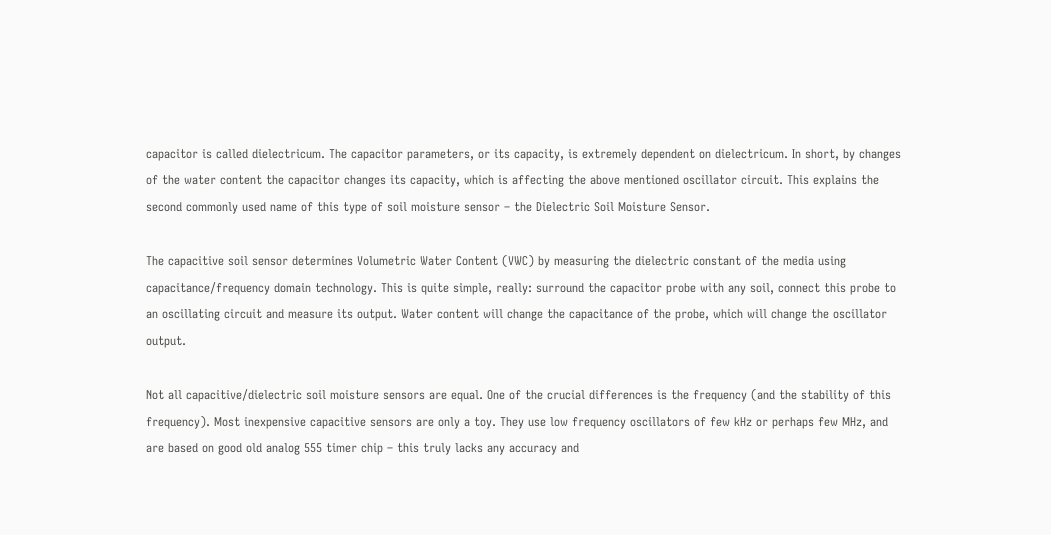capacitor is called dielectricum. The capacitor parameters, or its capacity, is extremely dependent on dielectricum. In short, by changes of the water content the capacitor changes its capacity, which is affecting the above mentioned oscillator circuit. This explains the second commonly used name of this type of soil moisture sensor – the Dielectric Soil Moisture Sensor.

The capacitive soil sensor determines Volumetric Water Content (VWC) by measuring the dielectric constant of the media using capacitance/frequency domain technology. This is quite simple, really: surround the capacitor probe with any soil, connect this probe to an oscillating circuit and measure its output. Water content will change the capacitance of the probe, which will change the oscillator output.

Not all capacitive/dielectric soil moisture sensors are equal. One of the crucial differences is the frequency (and the stability of this frequency). Most inexpensive capacitive sensors are only a toy. They use low frequency oscillators of few kHz or perhaps few MHz, and are based on good old analog 555 timer chip – this truly lacks any accuracy and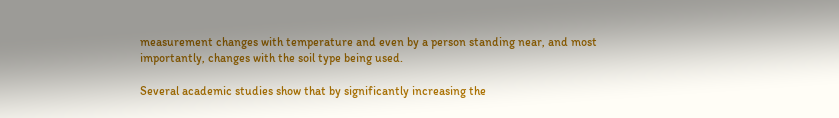measurement changes with temperature and even by a person standing near, and most importantly, changes with the soil type being used.

Several academic studies show that by significantly increasing the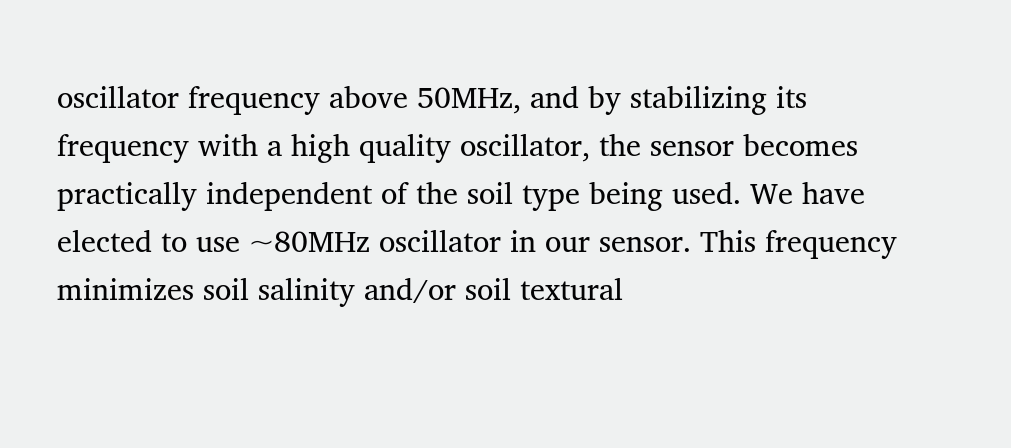oscillator frequency above 50MHz, and by stabilizing its frequency with a high quality oscillator, the sensor becomes practically independent of the soil type being used. We have elected to use ~80MHz oscillator in our sensor. This frequency minimizes soil salinity and/or soil textural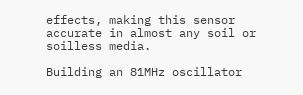effects, making this sensor accurate in almost any soil or soilless media.

Building an 81MHz oscillator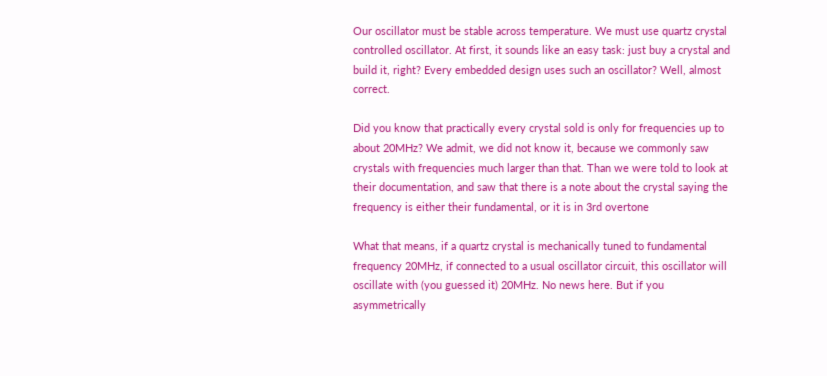Our oscillator must be stable across temperature. We must use quartz crystal controlled oscillator. At first, it sounds like an easy task: just buy a crystal and build it, right? Every embedded design uses such an oscillator? Well, almost correct.

Did you know that practically every crystal sold is only for frequencies up to about 20MHz? We admit, we did not know it, because we commonly saw crystals with frequencies much larger than that. Than we were told to look at their documentation, and saw that there is a note about the crystal saying the frequency is either their fundamental, or it is in 3rd overtone

What that means, if a quartz crystal is mechanically tuned to fundamental frequency 20MHz, if connected to a usual oscillator circuit, this oscillator will oscillate with (you guessed it) 20MHz. No news here. But if you asymmetrically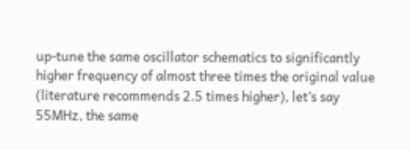up-tune the same oscillator schematics to significantly higher frequency of almost three times the original value (literature recommends 2.5 times higher), let’s say 55MHz, the same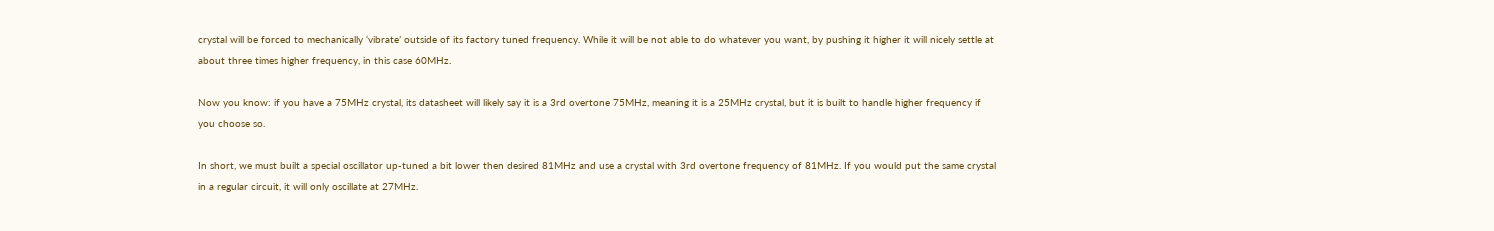crystal will be forced to mechanically ‘vibrate’ outside of its factory tuned frequency. While it will be not able to do whatever you want, by pushing it higher it will nicely settle at about three times higher frequency, in this case 60MHz.

Now you know: if you have a 75MHz crystal, its datasheet will likely say it is a 3rd overtone 75MHz, meaning it is a 25MHz crystal, but it is built to handle higher frequency if you choose so.

In short, we must built a special oscillator up-tuned a bit lower then desired 81MHz and use a crystal with 3rd overtone frequency of 81MHz. If you would put the same crystal in a regular circuit, it will only oscillate at 27MHz.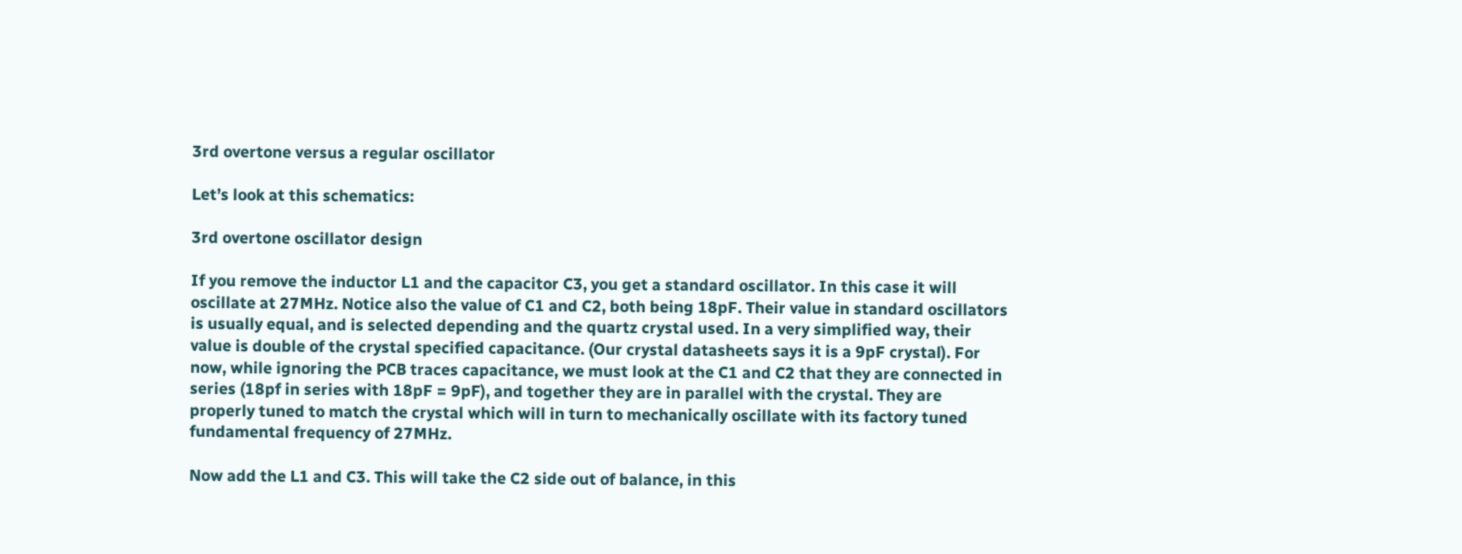3rd overtone versus a regular oscillator

Let’s look at this schematics:

3rd overtone oscillator design

If you remove the inductor L1 and the capacitor C3, you get a standard oscillator. In this case it will oscillate at 27MHz. Notice also the value of C1 and C2, both being 18pF. Their value in standard oscillators is usually equal, and is selected depending and the quartz crystal used. In a very simplified way, their value is double of the crystal specified capacitance. (Our crystal datasheets says it is a 9pF crystal). For now, while ignoring the PCB traces capacitance, we must look at the C1 and C2 that they are connected in series (18pf in series with 18pF = 9pF), and together they are in parallel with the crystal. They are properly tuned to match the crystal which will in turn to mechanically oscillate with its factory tuned fundamental frequency of 27MHz.

Now add the L1 and C3. This will take the C2 side out of balance, in this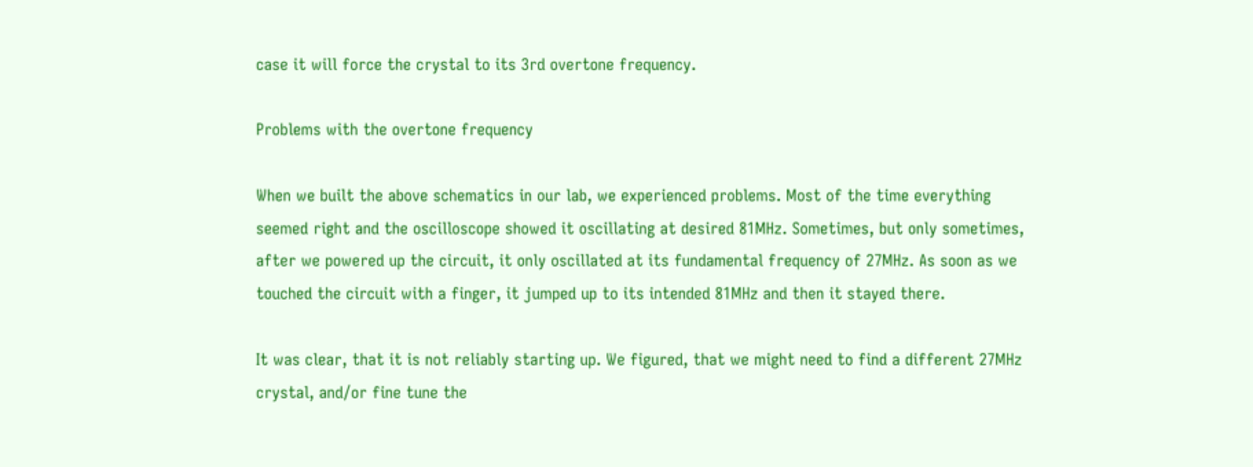case it will force the crystal to its 3rd overtone frequency.

Problems with the overtone frequency

When we built the above schematics in our lab, we experienced problems. Most of the time everything seemed right and the oscilloscope showed it oscillating at desired 81MHz. Sometimes, but only sometimes, after we powered up the circuit, it only oscillated at its fundamental frequency of 27MHz. As soon as we touched the circuit with a finger, it jumped up to its intended 81MHz and then it stayed there.

It was clear, that it is not reliably starting up. We figured, that we might need to find a different 27MHz crystal, and/or fine tune the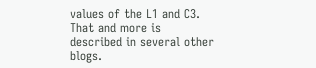values of the L1 and C3. That and more is described in several other blogs.